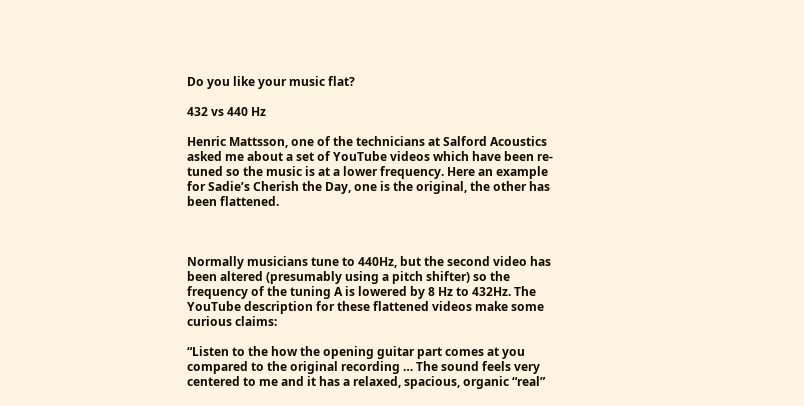Do you like your music flat?

432 vs 440 Hz

Henric Mattsson, one of the technicians at Salford Acoustics asked me about a set of YouTube videos which have been re-tuned so the music is at a lower frequency. Here an example for Sadie’s Cherish the Day, one is the original, the other has been flattened.



Normally musicians tune to 440Hz, but the second video has been altered (presumably using a pitch shifter) so the frequency of the tuning A is lowered by 8 Hz to 432Hz. The YouTube description for these flattened videos make some curious claims:

“Listen to the how the opening guitar part comes at you compared to the original recording … The sound feels very centered to me and it has a relaxed, spacious, organic “real”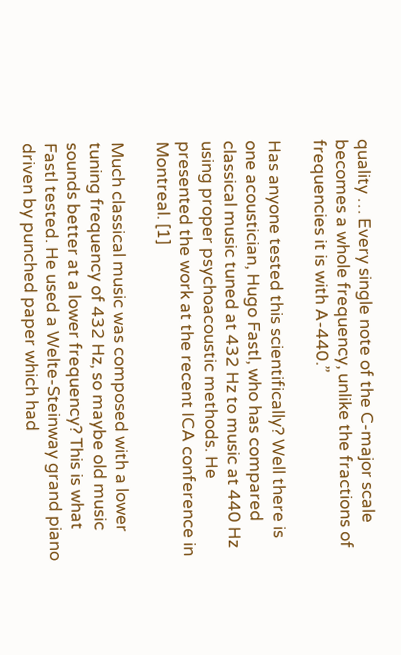quality … Every single note of the C-major scale becomes a whole frequency, unlike the fractions of frequencies it is with A-440.”

Has anyone tested this scientifically? Well there is one acoustician, Hugo Fastl, who has compared classical music tuned at 432 Hz to music at 440 Hz using proper psychoacoustic methods. He presented the work at the recent ICA conference in Montreal. [1]

Much classical music was composed with a lower tuning frequency of 432 Hz, so maybe old music sounds better at a lower frequency? This is what Fastl tested. He used a Welte-Steinway grand piano driven by punched paper which had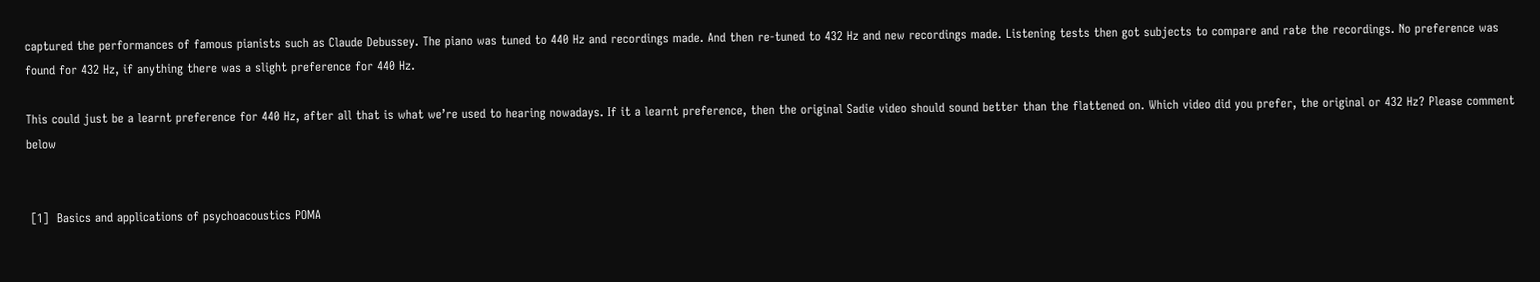captured the performances of famous pianists such as Claude Debussey. The piano was tuned to 440 Hz and recordings made. And then re-tuned to 432 Hz and new recordings made. Listening tests then got subjects to compare and rate the recordings. No preference was found for 432 Hz, if anything there was a slight preference for 440 Hz.

This could just be a learnt preference for 440 Hz, after all that is what we’re used to hearing nowadays. If it a learnt preference, then the original Sadie video should sound better than the flattened on. Which video did you prefer, the original or 432 Hz? Please comment below


 [1]  Basics and applications of psychoacoustics POMA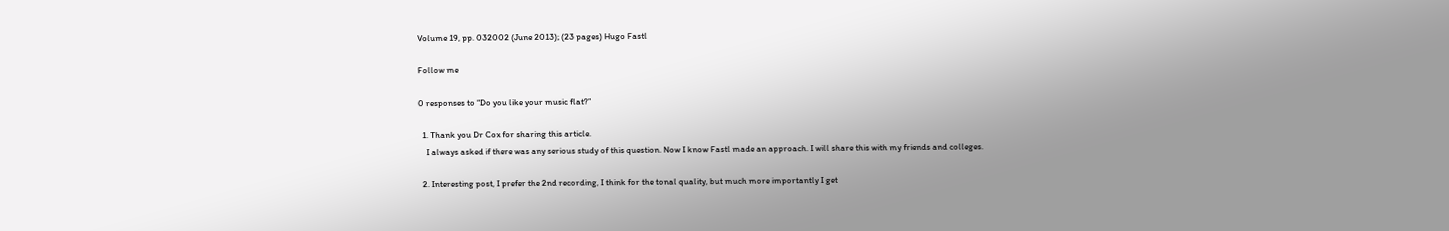Volume 19, pp. 032002 (June 2013); (23 pages) Hugo Fastl

Follow me

0 responses to “Do you like your music flat?”

  1. Thank you Dr Cox for sharing this article.
    I always asked if there was any serious study of this question. Now I know Fastl made an approach. I will share this with my friends and colleges.

  2. Interesting post, I prefer the 2nd recording, I think for the tonal quality, but much more importantly I get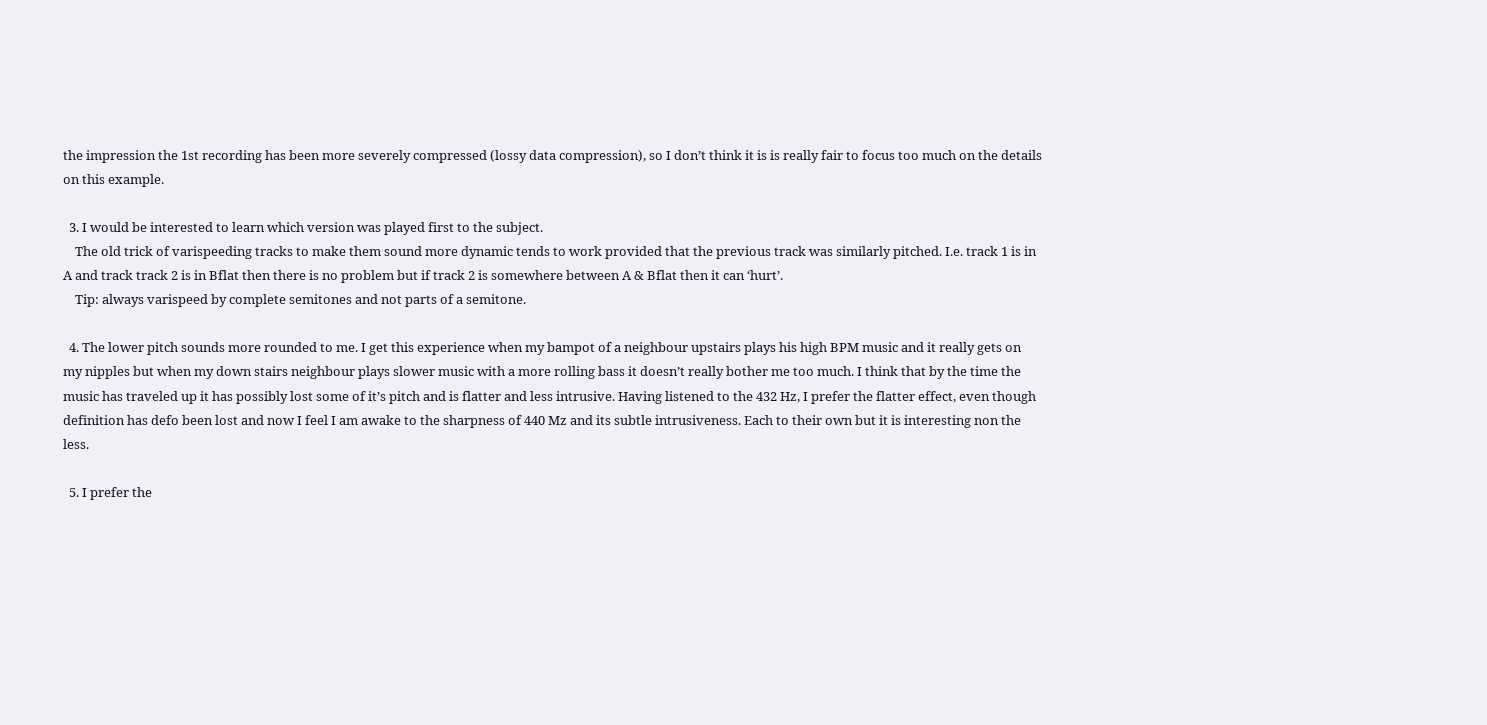the impression the 1st recording has been more severely compressed (lossy data compression), so I don’t think it is is really fair to focus too much on the details on this example.

  3. I would be interested to learn which version was played first to the subject.
    The old trick of varispeeding tracks to make them sound more dynamic tends to work provided that the previous track was similarly pitched. I.e. track 1 is in A and track track 2 is in Bflat then there is no problem but if track 2 is somewhere between A & Bflat then it can ‘hurt’.
    Tip: always varispeed by complete semitones and not parts of a semitone.

  4. The lower pitch sounds more rounded to me. I get this experience when my bampot of a neighbour upstairs plays his high BPM music and it really gets on my nipples but when my down stairs neighbour plays slower music with a more rolling bass it doesn’t really bother me too much. I think that by the time the music has traveled up it has possibly lost some of it’s pitch and is flatter and less intrusive. Having listened to the 432 Hz, I prefer the flatter effect, even though definition has defo been lost and now I feel I am awake to the sharpness of 440 Mz and its subtle intrusiveness. Each to their own but it is interesting non the less.

  5. I prefer the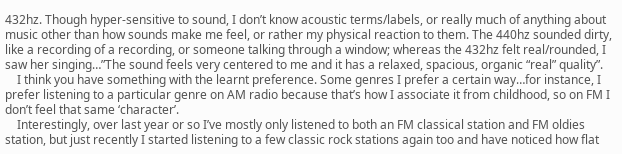432hz. Though hyper-sensitive to sound, I don’t know acoustic terms/labels, or really much of anything about music other than how sounds make me feel, or rather my physical reaction to them. The 440hz sounded dirty, like a recording of a recording, or someone talking through a window; whereas the 432hz felt real/rounded, I saw her singing…”The sound feels very centered to me and it has a relaxed, spacious, organic “real” quality”.
    I think you have something with the learnt preference. Some genres I prefer a certain way…for instance, I prefer listening to a particular genre on AM radio because that’s how I associate it from childhood, so on FM I don’t feel that same ‘character’.
    Interestingly, over last year or so I’ve mostly only listened to both an FM classical station and FM oldies station, but just recently I started listening to a few classic rock stations again too and have noticed how flat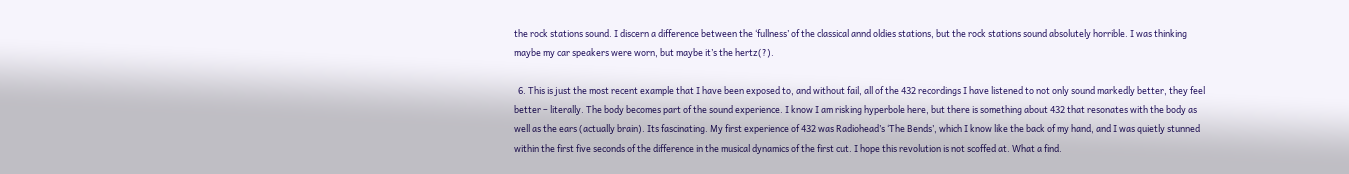the rock stations sound. I discern a difference between the ‘fullness’ of the classical annd oldies stations, but the rock stations sound absolutely horrible. I was thinking maybe my car speakers were worn, but maybe it’s the hertz(?).

  6. This is just the most recent example that I have been exposed to, and without fail, all of the 432 recordings I have listened to not only sound markedly better, they feel better – literally. The body becomes part of the sound experience. I know I am risking hyperbole here, but there is something about 432 that resonates with the body as well as the ears (actually brain). Its fascinating. My first experience of 432 was Radiohead’s ‘The Bends’, which I know like the back of my hand, and I was quietly stunned within the first five seconds of the difference in the musical dynamics of the first cut. I hope this revolution is not scoffed at. What a find.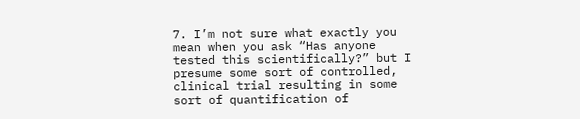7. I’m not sure what exactly you mean when you ask “Has anyone tested this scientifically?” but I presume some sort of controlled, clinical trial resulting in some sort of quantification of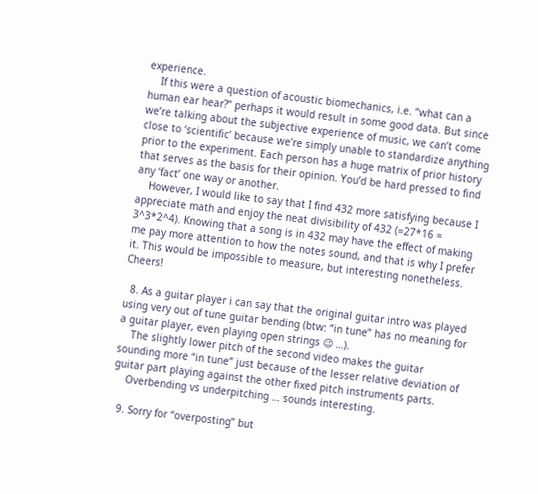experience.
    If this were a question of acoustic biomechanics, i.e. “what can a human ear hear?” perhaps it would result in some good data. But since we’re talking about the subjective experience of music, we can’t come close to ‘scientific’ because we’re simply unable to standardize anything prior to the experiment. Each person has a huge matrix of prior history that serves as the basis for their opinion. You’d be hard pressed to find any ‘fact’ one way or another.
    However, I would like to say that I find 432 more satisfying because I appreciate math and enjoy the neat divisibility of 432 (=27*16 = 3^3*2^4). Knowing that a song is in 432 may have the effect of making me pay more attention to how the notes sound, and that is why I prefer it. This would be impossible to measure, but interesting nonetheless. Cheers!

  8. As a guitar player i can say that the original guitar intro was played using very out of tune guitar bending (btw: “in tune” has no meaning for a guitar player, even playing open strings 😉 …).
    The slightly lower pitch of the second video makes the guitar sounding more “in tune” just because of the lesser relative deviation of guitar part playing against the other fixed pitch instruments parts.
    Overbending vs underpitching … sounds interesting.

  9. Sorry for “overposting” but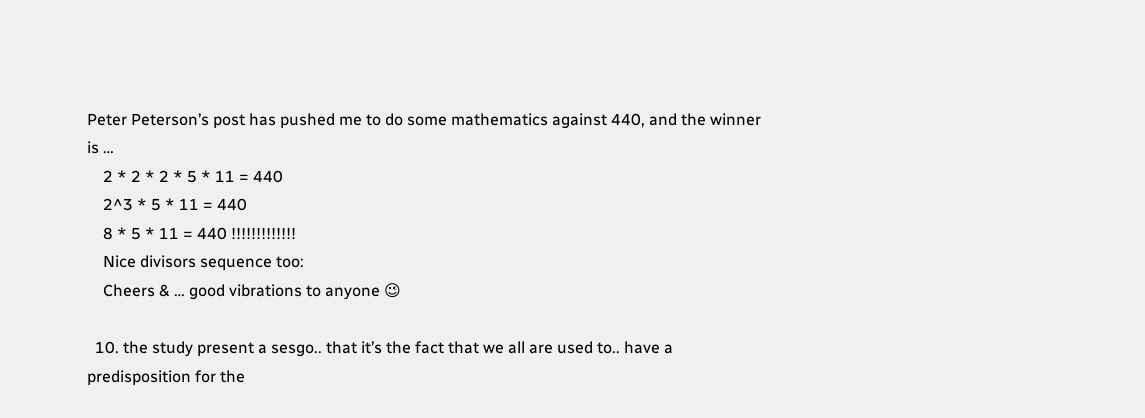Peter Peterson’s post has pushed me to do some mathematics against 440, and the winner is …
    2 * 2 * 2 * 5 * 11 = 440
    2^3 * 5 * 11 = 440
    8 * 5 * 11 = 440 !!!!!!!!!!!!!
    Nice divisors sequence too:
    Cheers & … good vibrations to anyone 😉

  10. the study present a sesgo.. that it’s the fact that we all are used to.. have a predisposition for the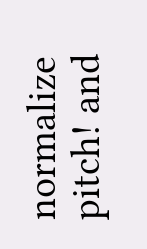normalize pitch! and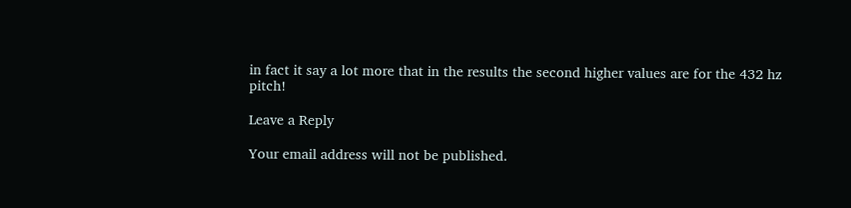in fact it say a lot more that in the results the second higher values are for the 432 hz pitch!

Leave a Reply

Your email address will not be published.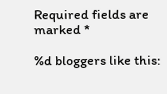Required fields are marked *

%d bloggers like this: